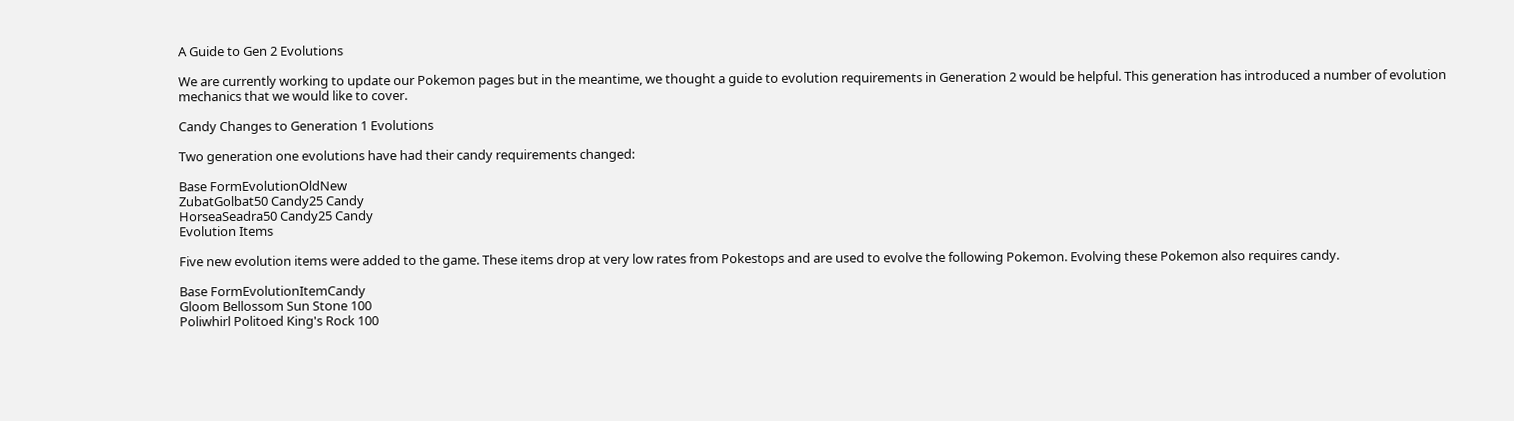A Guide to Gen 2 Evolutions

We are currently working to update our Pokemon pages but in the meantime, we thought a guide to evolution requirements in Generation 2 would be helpful. This generation has introduced a number of evolution mechanics that we would like to cover.

Candy Changes to Generation 1 Evolutions

Two generation one evolutions have had their candy requirements changed:

Base FormEvolutionOldNew
ZubatGolbat50 Candy25 Candy
HorseaSeadra50 Candy25 Candy
Evolution Items

Five new evolution items were added to the game. These items drop at very low rates from Pokestops and are used to evolve the following Pokemon. Evolving these Pokemon also requires candy.

Base FormEvolutionItemCandy
Gloom Bellossom Sun Stone 100
Poliwhirl Politoed King's Rock 100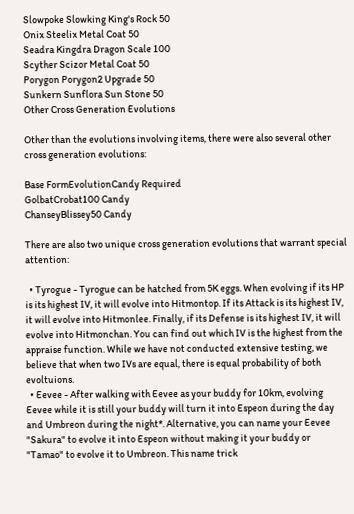Slowpoke Slowking King's Rock 50
Onix Steelix Metal Coat 50
Seadra Kingdra Dragon Scale 100
Scyther Scizor Metal Coat 50
Porygon Porygon2 Upgrade 50
Sunkern Sunflora Sun Stone 50
Other Cross Generation Evolutions

Other than the evolutions involving items, there were also several other cross generation evolutions:

Base FormEvolutionCandy Required
GolbatCrobat100 Candy
ChanseyBlissey50 Candy

There are also two unique cross generation evolutions that warrant special attention:

  • Tyrogue - Tyrogue can be hatched from 5K eggs. When evolving if its HP is its highest IV, it will evolve into Hitmontop. If its Attack is its highest IV, it will evolve into Hitmonlee. Finally, if its Defense is its highest IV, it will evolve into Hitmonchan. You can find out which IV is the highest from the appraise function. While we have not conducted extensive testing, we believe that when two IVs are equal, there is equal probability of both evoltuions.
  • Eevee - After walking with Eevee as your buddy for 10km, evolving Eevee while it is still your buddy will turn it into Espeon during the day and Umbreon during the night*. Alternative, you can name your Eevee "Sakura" to evolve it into Espeon without making it your buddy or "Tamao" to evolve it to Umbreon. This name trick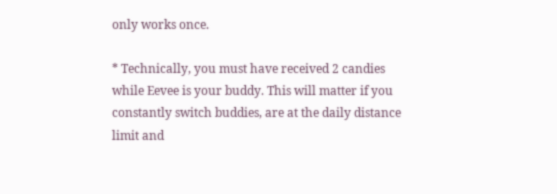only works once.

* Technically, you must have received 2 candies while Eevee is your buddy. This will matter if you constantly switch buddies, are at the daily distance limit and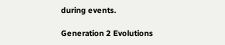during events.

Generation 2 Evolutions